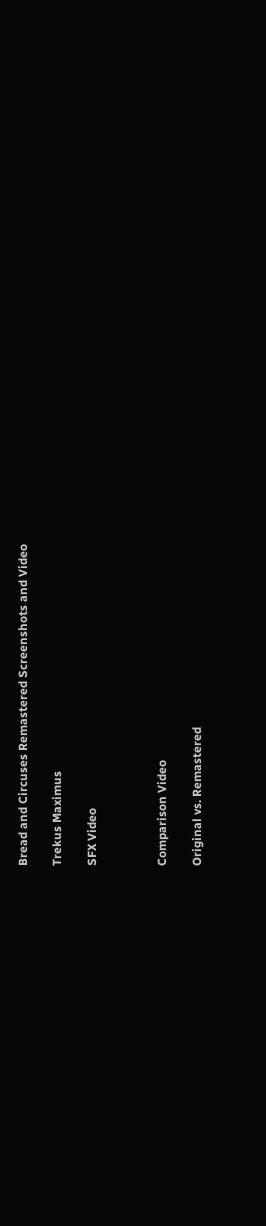Bread and Circuses Remastered Screenshots and Video

Trekus Maximus

SFX Video



Comparison Video

Original vs. Remastered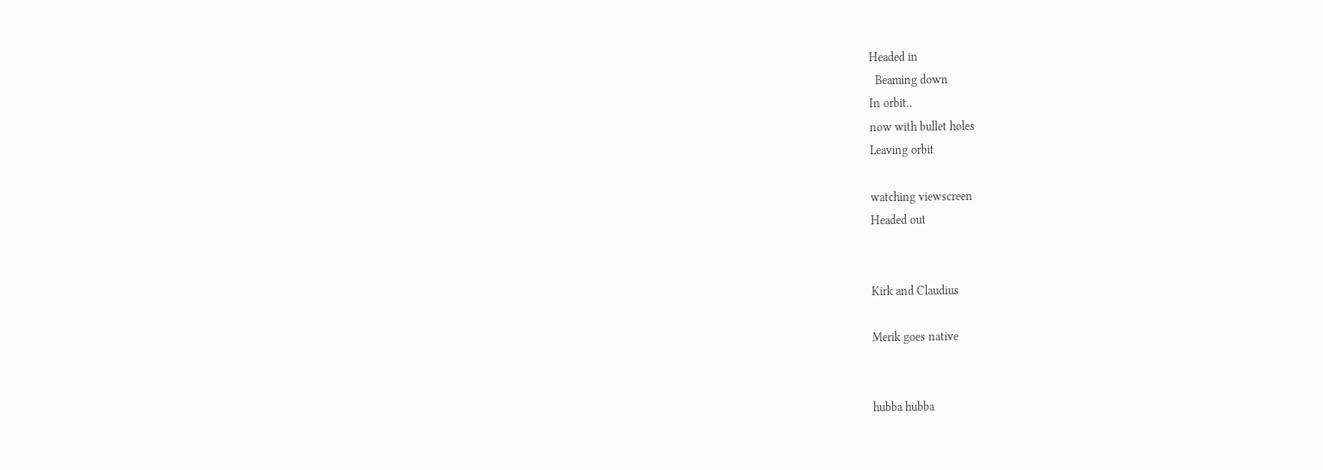Headed in
  Beaming down
In orbit..
now with bullet holes
Leaving orbit

watching viewscreen
Headed out


Kirk and Claudius

Merik goes native


hubba hubba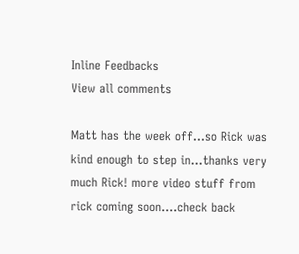Inline Feedbacks
View all comments

Matt has the week off…so Rick was kind enough to step in…thanks very much Rick! more video stuff from rick coming soon….check back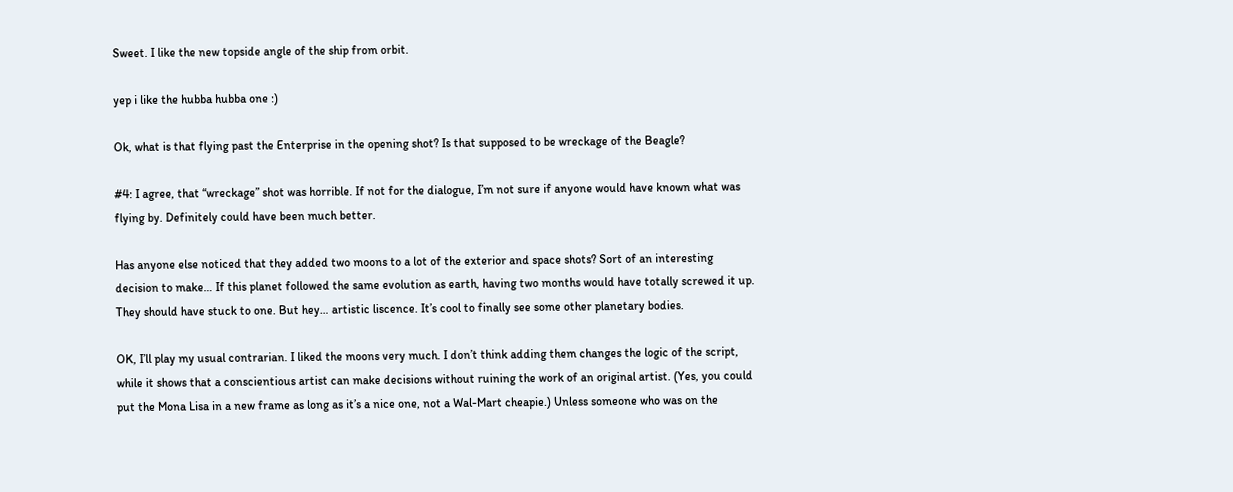Sweet. I like the new topside angle of the ship from orbit.

yep i like the hubba hubba one :)

Ok, what is that flying past the Enterprise in the opening shot? Is that supposed to be wreckage of the Beagle?

#4: I agree, that “wreckage” shot was horrible. If not for the dialogue, I’m not sure if anyone would have known what was flying by. Definitely could have been much better.

Has anyone else noticed that they added two moons to a lot of the exterior and space shots? Sort of an interesting decision to make… If this planet followed the same evolution as earth, having two months would have totally screwed it up. They should have stuck to one. But hey… artistic liscence. It’s cool to finally see some other planetary bodies.

OK, I’ll play my usual contrarian. I liked the moons very much. I don’t think adding them changes the logic of the script, while it shows that a conscientious artist can make decisions without ruining the work of an original artist. (Yes, you could put the Mona Lisa in a new frame as long as it’s a nice one, not a Wal-Mart cheapie.) Unless someone who was on the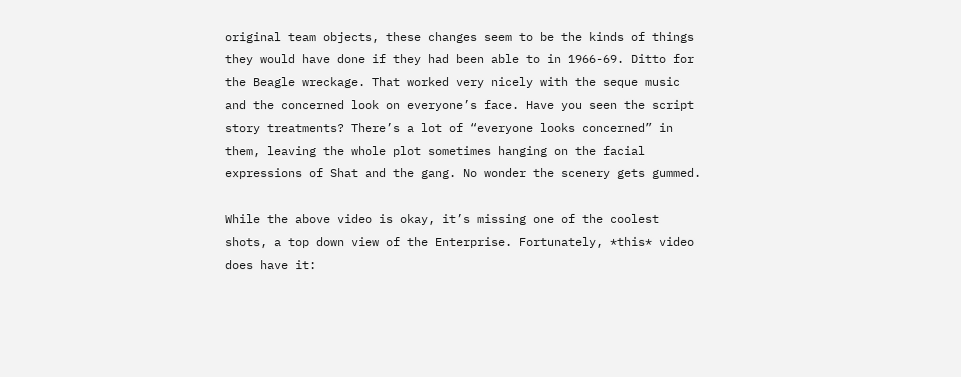original team objects, these changes seem to be the kinds of things they would have done if they had been able to in 1966-69. Ditto for the Beagle wreckage. That worked very nicely with the seque music and the concerned look on everyone’s face. Have you seen the script story treatments? There’s a lot of “everyone looks concerned” in them, leaving the whole plot sometimes hanging on the facial expressions of Shat and the gang. No wonder the scenery gets gummed.

While the above video is okay, it’s missing one of the coolest shots, a top down view of the Enterprise. Fortunately, *this* video does have it: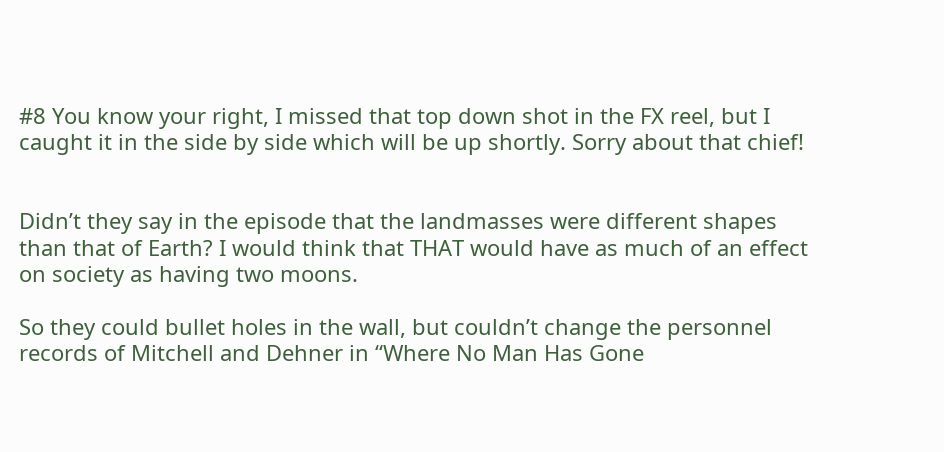#8 You know your right, I missed that top down shot in the FX reel, but I caught it in the side by side which will be up shortly. Sorry about that chief!


Didn’t they say in the episode that the landmasses were different shapes than that of Earth? I would think that THAT would have as much of an effect on society as having two moons.

So they could bullet holes in the wall, but couldn’t change the personnel records of Mitchell and Dehner in “Where No Man Has Gone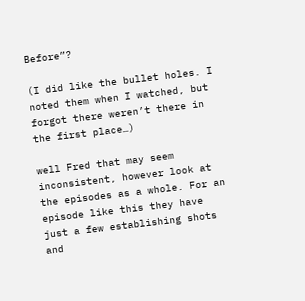Before”?

(I did like the bullet holes. I noted them when I watched, but forgot there weren’t there in the first place…)

well Fred that may seem inconsistent, however look at the episodes as a whole. For an episode like this they have just a few establishing shots and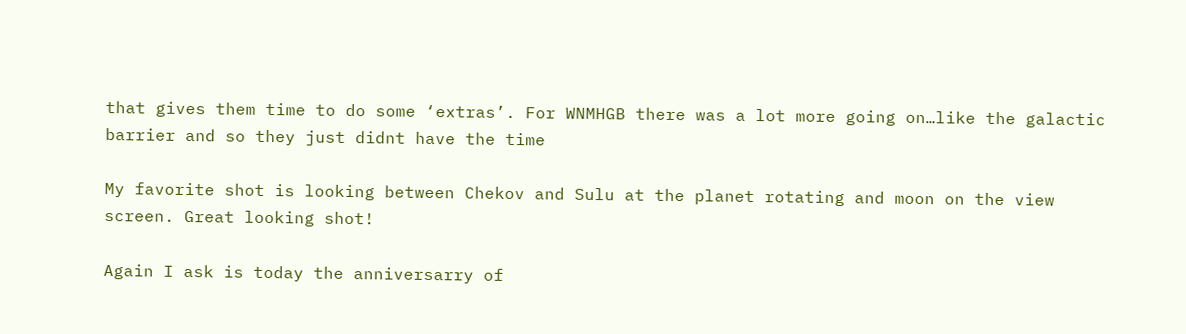that gives them time to do some ‘extras’. For WNMHGB there was a lot more going on…like the galactic barrier and so they just didnt have the time

My favorite shot is looking between Chekov and Sulu at the planet rotating and moon on the view screen. Great looking shot!

Again I ask is today the anniversarry of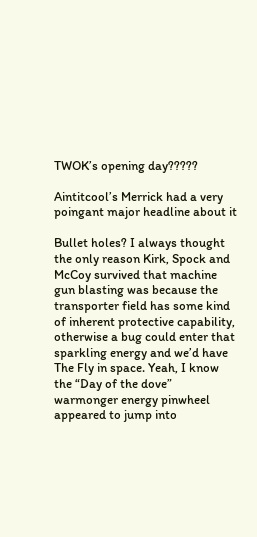TWOK’s opening day?????

Aintitcool’s Merrick had a very poingant major headline about it

Bullet holes? I always thought the only reason Kirk, Spock and McCoy survived that machine gun blasting was because the transporter field has some kind of inherent protective capability, otherwise a bug could enter that sparkling energy and we’d have The Fly in space. Yeah, I know the “Day of the dove” warmonger energy pinwheel appeared to jump into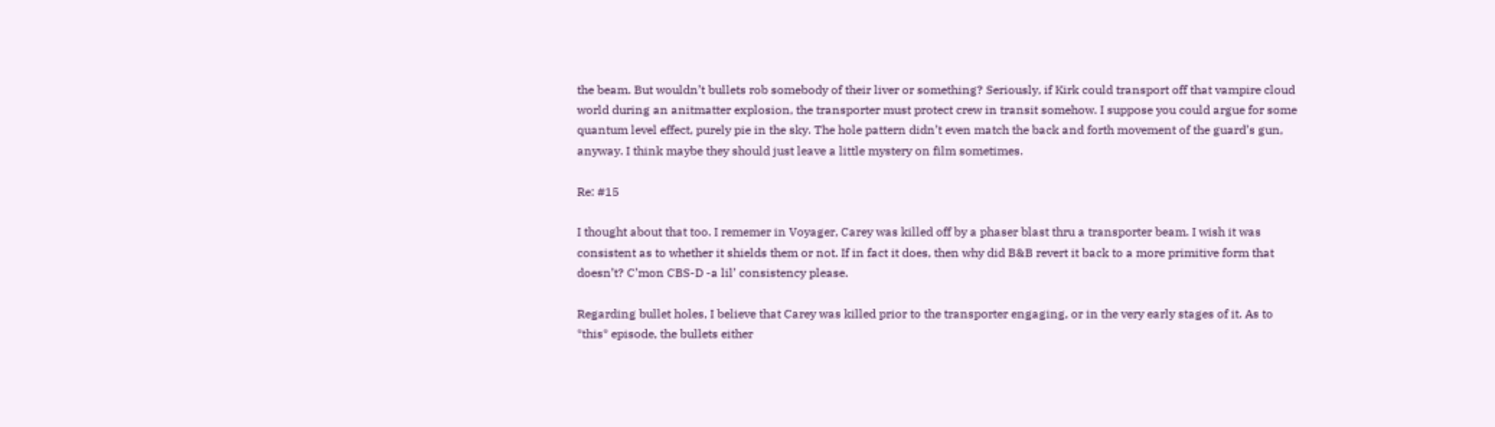the beam. But wouldn’t bullets rob somebody of their liver or something? Seriously, if Kirk could transport off that vampire cloud world during an anitmatter explosion, the transporter must protect crew in transit somehow. I suppose you could argue for some quantum level effect, purely pie in the sky. The hole pattern didn’t even match the back and forth movement of the guard’s gun, anyway. I think maybe they should just leave a little mystery on film sometimes.

Re: #15

I thought about that too. I rememer in Voyager, Carey was killed off by a phaser blast thru a transporter beam. I wish it was consistent as to whether it shields them or not. If in fact it does, then why did B&B revert it back to a more primitive form that doesn’t? C’mon CBS-D -a lil’ consistency please.

Regarding bullet holes, I believe that Carey was killed prior to the transporter engaging, or in the very early stages of it. As to *this* episode, the bullets either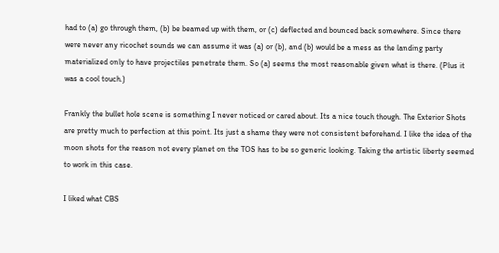had to (a) go through them, (b) be beamed up with them, or (c) deflected and bounced back somewhere. Since there were never any ricochet sounds we can assume it was (a) or (b), and (b) would be a mess as the landing party materialized only to have projectiles penetrate them. So (a) seems the most reasonable given what is there. (Plus it was a cool touch.)

Frankly the bullet hole scene is something I never noticed or cared about. Its a nice touch though. The Exterior Shots are pretty much to perfection at this point. Its just a shame they were not consistent beforehand. I like the idea of the moon shots for the reason not every planet on the TOS has to be so generic looking. Taking the artistic liberty seemed to work in this case.

I liked what CBS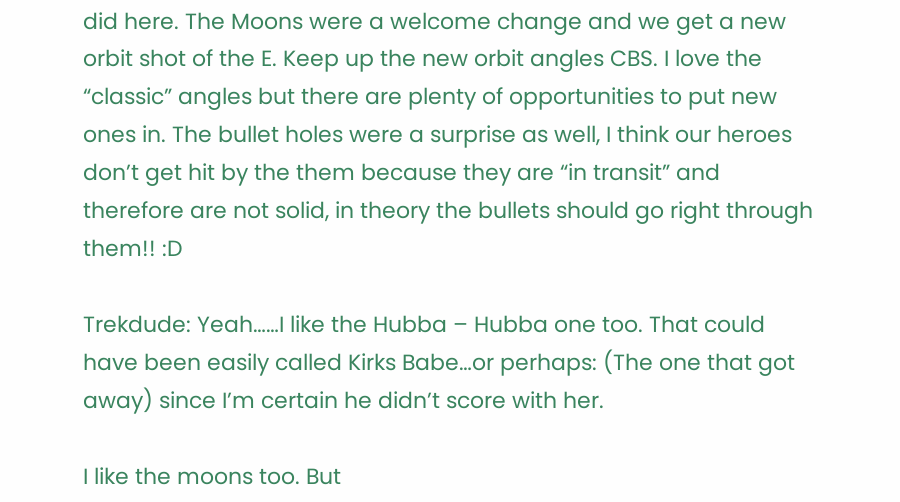did here. The Moons were a welcome change and we get a new orbit shot of the E. Keep up the new orbit angles CBS. I love the “classic” angles but there are plenty of opportunities to put new ones in. The bullet holes were a surprise as well, I think our heroes don’t get hit by the them because they are “in transit” and therefore are not solid, in theory the bullets should go right through them!! :D

Trekdude: Yeah……I like the Hubba – Hubba one too. That could have been easily called Kirks Babe…or perhaps: (The one that got away) since I’m certain he didn’t score with her.

I like the moons too. But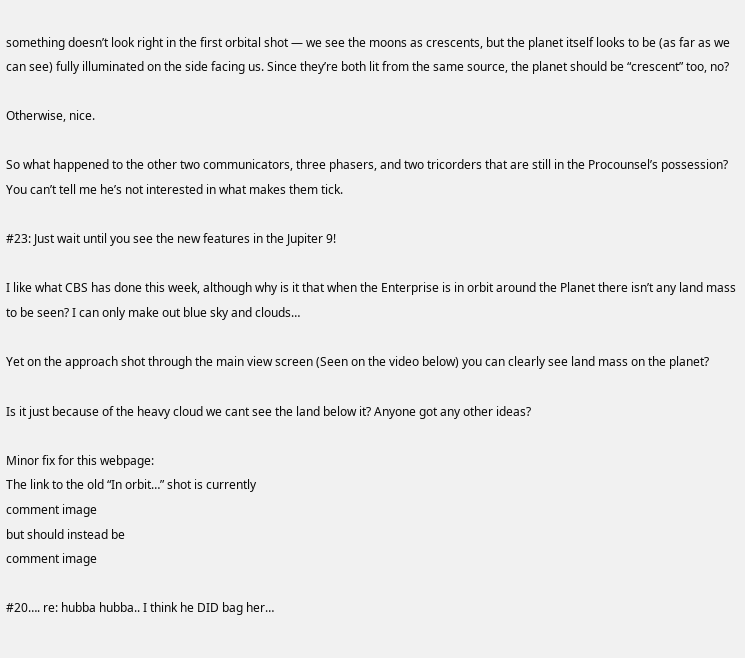something doesn’t look right in the first orbital shot — we see the moons as crescents, but the planet itself looks to be (as far as we can see) fully illuminated on the side facing us. Since they’re both lit from the same source, the planet should be “crescent” too, no?

Otherwise, nice.

So what happened to the other two communicators, three phasers, and two tricorders that are still in the Procounsel’s possession?
You can’t tell me he’s not interested in what makes them tick.

#23: Just wait until you see the new features in the Jupiter 9!

I like what CBS has done this week, although why is it that when the Enterprise is in orbit around the Planet there isn’t any land mass to be seen? I can only make out blue sky and clouds…

Yet on the approach shot through the main view screen (Seen on the video below) you can clearly see land mass on the planet?

Is it just because of the heavy cloud we cant see the land below it? Anyone got any other ideas?

Minor fix for this webpage:
The link to the old “In orbit…” shot is currently
comment image
but should instead be
comment image

#20…. re: hubba hubba.. I think he DID bag her…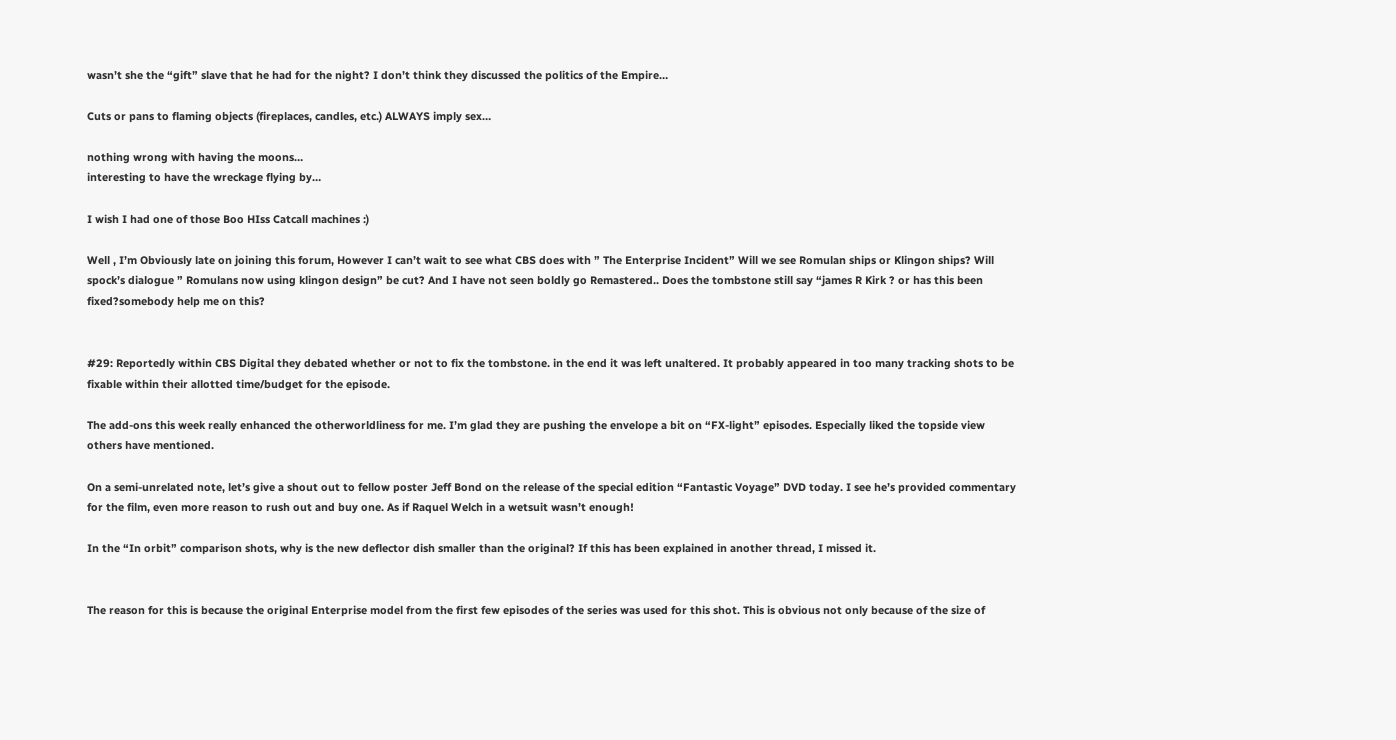wasn’t she the “gift” slave that he had for the night? I don’t think they discussed the politics of the Empire…

Cuts or pans to flaming objects (fireplaces, candles, etc.) ALWAYS imply sex…

nothing wrong with having the moons…
interesting to have the wreckage flying by…

I wish I had one of those Boo HIss Catcall machines :)

Well , I’m Obviously late on joining this forum, However I can’t wait to see what CBS does with ” The Enterprise Incident” Will we see Romulan ships or Klingon ships? Will spock’s dialogue ” Romulans now using klingon design” be cut? And I have not seen boldly go Remastered.. Does the tombstone still say “james R Kirk ? or has this been fixed?somebody help me on this?


#29: Reportedly within CBS Digital they debated whether or not to fix the tombstone. in the end it was left unaltered. It probably appeared in too many tracking shots to be fixable within their allotted time/budget for the episode.

The add-ons this week really enhanced the otherworldliness for me. I’m glad they are pushing the envelope a bit on “FX-light” episodes. Especially liked the topside view others have mentioned.

On a semi-unrelated note, let’s give a shout out to fellow poster Jeff Bond on the release of the special edition “Fantastic Voyage” DVD today. I see he’s provided commentary for the film, even more reason to rush out and buy one. As if Raquel Welch in a wetsuit wasn’t enough!

In the “In orbit” comparison shots, why is the new deflector dish smaller than the original? If this has been explained in another thread, I missed it.


The reason for this is because the original Enterprise model from the first few episodes of the series was used for this shot. This is obvious not only because of the size of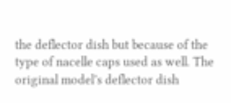the deflector dish but because of the type of nacelle caps used as well. The original model’s deflector dish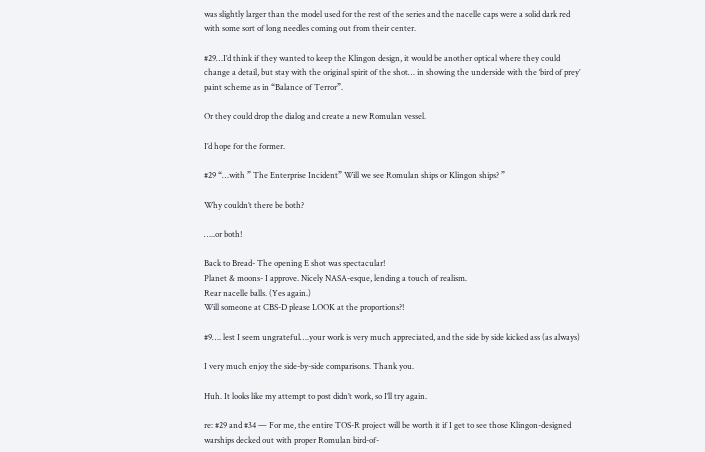was slightly larger than the model used for the rest of the series and the nacelle caps were a solid dark red with some sort of long needles coming out from their center.

#29…I’d think if they wanted to keep the Klingon design, it would be another optical where they could change a detail, but stay with the original spirit of the shot… in showing the underside with the ‘bird of prey’ paint scheme as in “Balance of Terror”.

Or they could drop the dialog and create a new Romulan vessel.

I’d hope for the former.

#29 “…with ” The Enterprise Incident” Will we see Romulan ships or Klingon ships? ”

Why couldn’t there be both?

…..or both!

Back to Bread- The opening E shot was spectacular!
Planet & moons- I approve. Nicely NASA-esque, lending a touch of realism.
Rear nacelle balls. (Yes again.)
Will someone at CBS-D please LOOK at the proportions?!

#9…. lest I seem ungrateful….your work is very much appreciated, and the side by side kicked ass (as always)

I very much enjoy the side-by-side comparisons. Thank you.

Huh. It looks like my attempt to post didn’t work, so I’ll try again.

re: #29 and #34 — For me, the entire TOS-R project will be worth it if I get to see those Klingon-designed warships decked out with proper Romulan bird-of-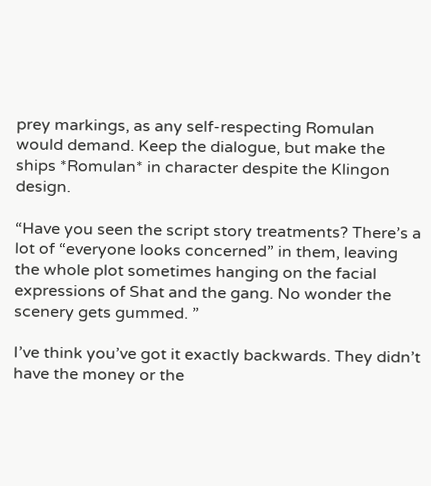prey markings, as any self-respecting Romulan would demand. Keep the dialogue, but make the ships *Romulan* in character despite the Klingon design.

“Have you seen the script story treatments? There’s a lot of “everyone looks concerned” in them, leaving the whole plot sometimes hanging on the facial expressions of Shat and the gang. No wonder the scenery gets gummed. ”

I’ve think you’ve got it exactly backwards. They didn’t have the money or the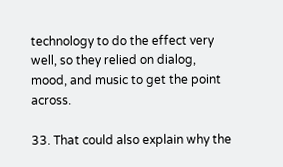technology to do the effect very well, so they relied on dialog, mood, and music to get the point across.

33. That could also explain why the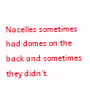Nacelles sometimes had domes on the back and sometimes they didn’t.